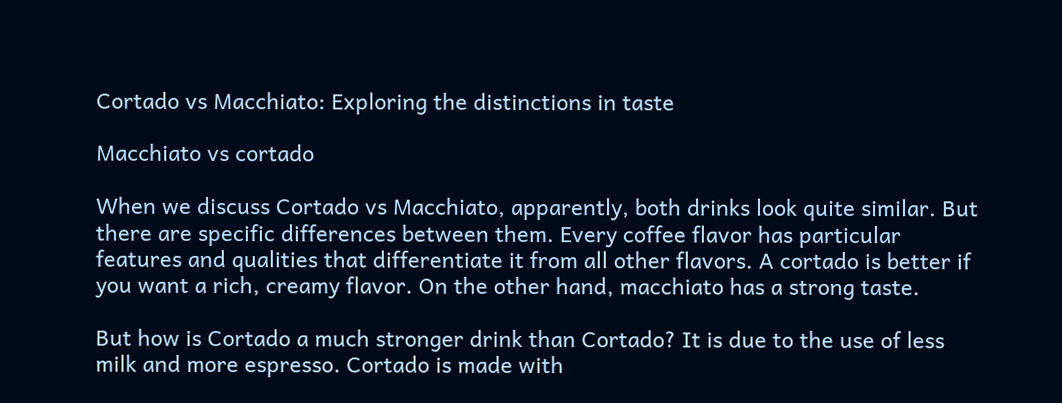Cortado vs Macchiato: Exploring the distinctions in taste

Macchiato vs cortado

When we discuss Cortado vs Macchiato, apparently, both drinks look quite similar. But there are specific differences between them. Every coffee flavor has particular features and qualities that differentiate it from all other flavors. A cortado is better if you want a rich, creamy flavor. On the other hand, macchiato has a strong taste.

But how is Cortado a much stronger drink than Cortado? It is due to the use of less milk and more espresso. Cortado is made with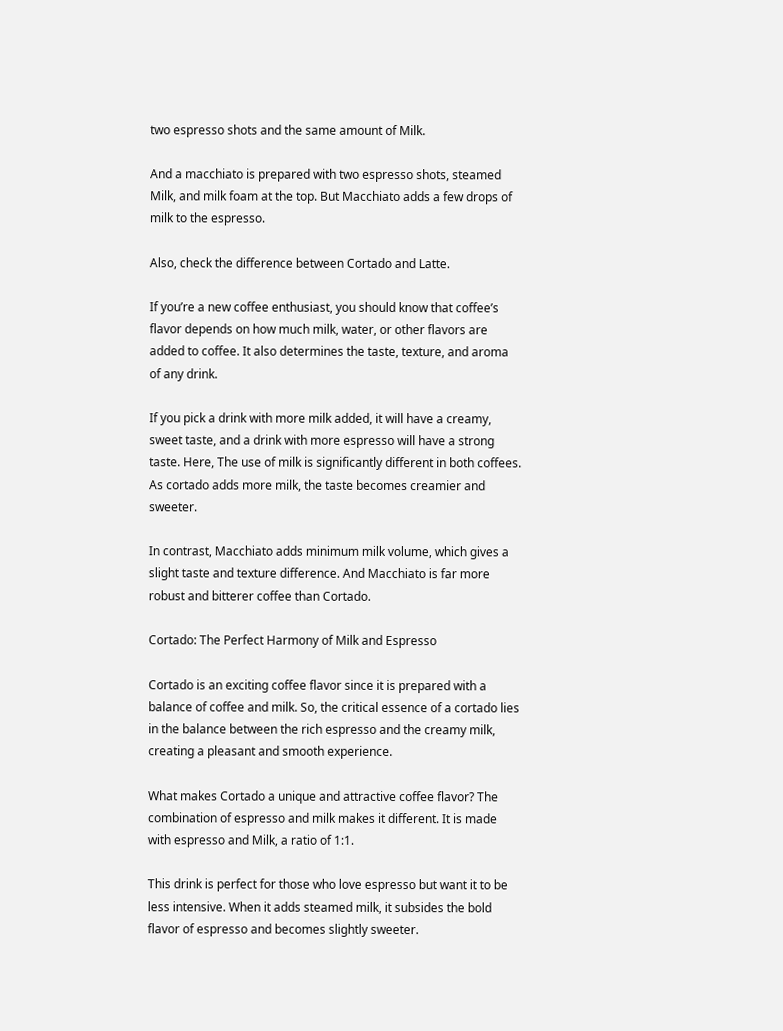two espresso shots and the same amount of Milk.

And a macchiato is prepared with two espresso shots, steamed Milk, and milk foam at the top. But Macchiato adds a few drops of milk to the espresso.

Also, check the difference between Cortado and Latte.

If you’re a new coffee enthusiast, you should know that coffee’s flavor depends on how much milk, water, or other flavors are added to coffee. It also determines the taste, texture, and aroma of any drink.

If you pick a drink with more milk added, it will have a creamy, sweet taste, and a drink with more espresso will have a strong taste. Here, The use of milk is significantly different in both coffees. As cortado adds more milk, the taste becomes creamier and sweeter.

In contrast, Macchiato adds minimum milk volume, which gives a slight taste and texture difference. And Macchiato is far more robust and bitterer coffee than Cortado.

Cortado: The Perfect Harmony of Milk and Espresso

Cortado is an exciting coffee flavor since it is prepared with a balance of coffee and milk. So, the critical essence of a cortado lies in the balance between the rich espresso and the creamy milk, creating a pleasant and smooth experience.

What makes Cortado a unique and attractive coffee flavor? The combination of espresso and milk makes it different. It is made with espresso and Milk, a ratio of 1:1.

This drink is perfect for those who love espresso but want it to be less intensive. When it adds steamed milk, it subsides the bold flavor of espresso and becomes slightly sweeter.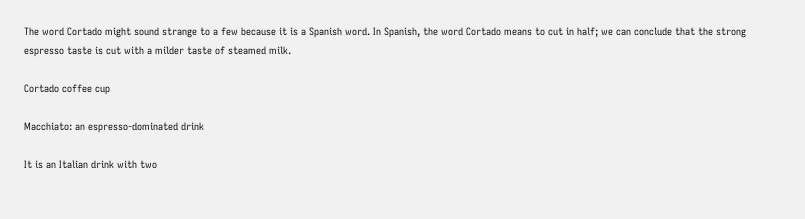The word Cortado might sound strange to a few because it is a Spanish word. In Spanish, the word Cortado means to cut in half; we can conclude that the strong espresso taste is cut with a milder taste of steamed milk.

Cortado coffee cup

Macchiato: an espresso-dominated drink

It is an Italian drink with two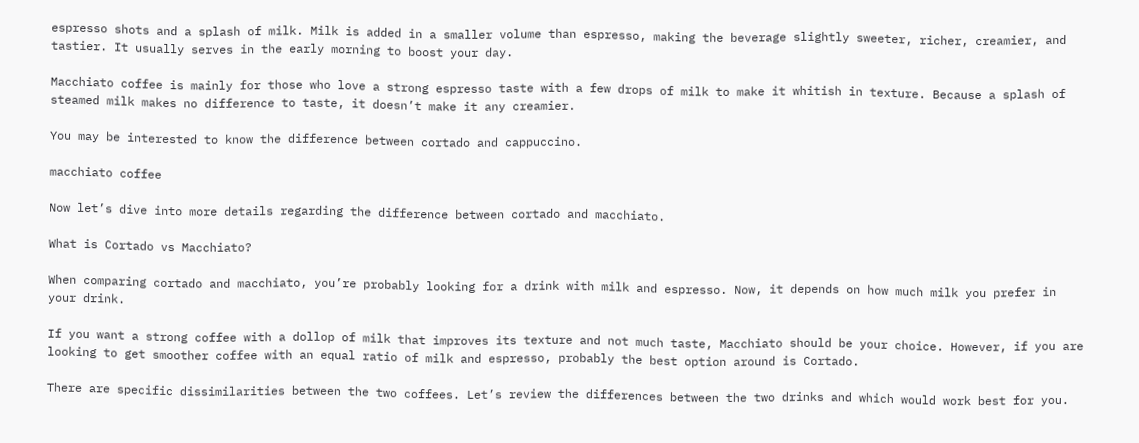espresso shots and a splash of milk. Milk is added in a smaller volume than espresso, making the beverage slightly sweeter, richer, creamier, and tastier. It usually serves in the early morning to boost your day.

Macchiato coffee is mainly for those who love a strong espresso taste with a few drops of milk to make it whitish in texture. Because a splash of steamed milk makes no difference to taste, it doesn’t make it any creamier.

You may be interested to know the difference between cortado and cappuccino.

macchiato coffee

Now let’s dive into more details regarding the difference between cortado and macchiato.

What is Cortado vs Macchiato?

When comparing cortado and macchiato, you’re probably looking for a drink with milk and espresso. Now, it depends on how much milk you prefer in your drink.

If you want a strong coffee with a dollop of milk that improves its texture and not much taste, Macchiato should be your choice. However, if you are looking to get smoother coffee with an equal ratio of milk and espresso, probably the best option around is Cortado.

There are specific dissimilarities between the two coffees. Let’s review the differences between the two drinks and which would work best for you.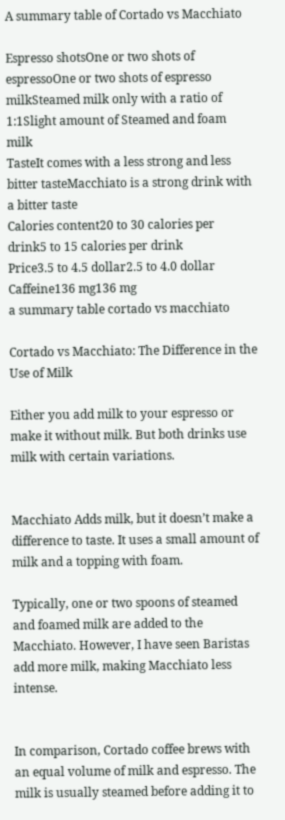A summary table of Cortado vs Macchiato

Espresso shotsOne or two shots of espressoOne or two shots of espresso
milkSteamed milk only with a ratio of 1:1Slight amount of Steamed and foam milk
TasteIt comes with a less strong and less bitter tasteMacchiato is a strong drink with a bitter taste
Calories content20 to 30 calories per drink5 to 15 calories per drink
Price3.5 to 4.5 dollar2.5 to 4.0 dollar
Caffeine136 mg136 mg
a summary table cortado vs macchiato

Cortado vs Macchiato: The Difference in the Use of Milk

Either you add milk to your espresso or make it without milk. But both drinks use milk with certain variations.


Macchiato Adds milk, but it doesn’t make a difference to taste. It uses a small amount of milk and a topping with foam.

Typically, one or two spoons of steamed and foamed milk are added to the Macchiato. However, I have seen Baristas add more milk, making Macchiato less intense.


In comparison, Cortado coffee brews with an equal volume of milk and espresso. The milk is usually steamed before adding it to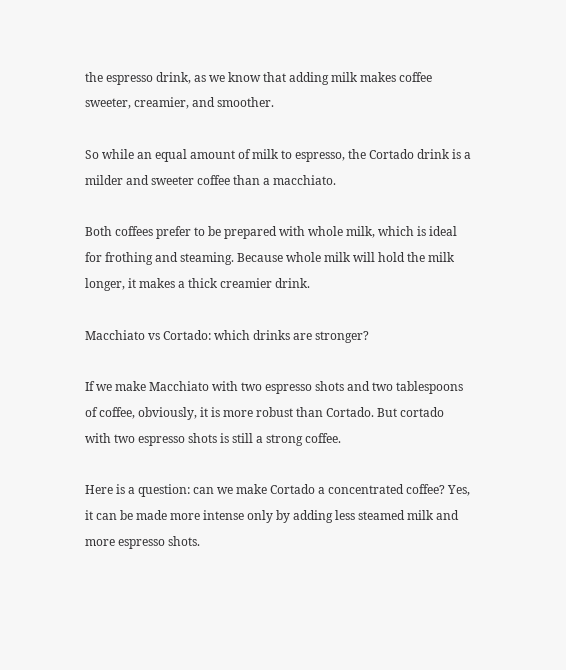the espresso drink, as we know that adding milk makes coffee sweeter, creamier, and smoother.

So while an equal amount of milk to espresso, the Cortado drink is a milder and sweeter coffee than a macchiato.

Both coffees prefer to be prepared with whole milk, which is ideal for frothing and steaming. Because whole milk will hold the milk longer, it makes a thick creamier drink.

Macchiato vs Cortado: which drinks are stronger?

If we make Macchiato with two espresso shots and two tablespoons of coffee, obviously, it is more robust than Cortado. But cortado with two espresso shots is still a strong coffee.

Here is a question: can we make Cortado a concentrated coffee? Yes, it can be made more intense only by adding less steamed milk and more espresso shots.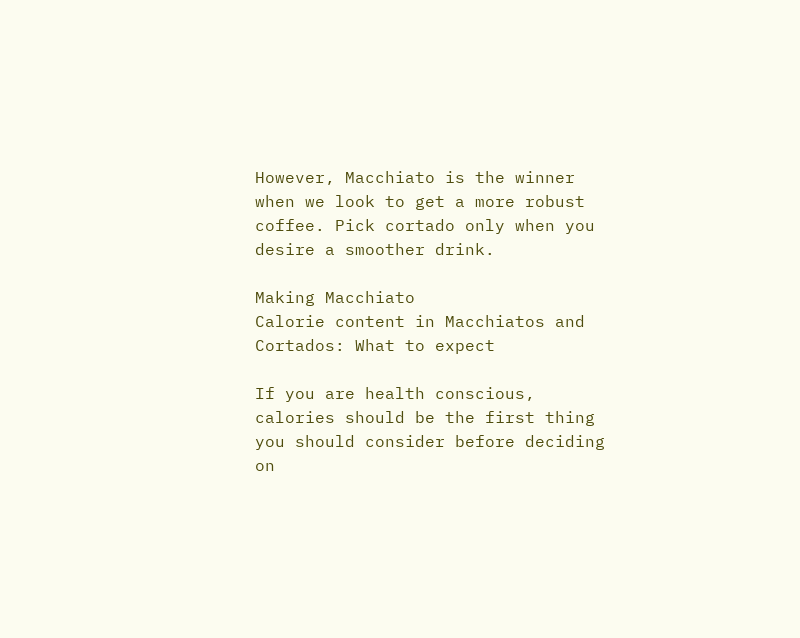However, Macchiato is the winner when we look to get a more robust coffee. Pick cortado only when you desire a smoother drink.

Making Macchiato
Calorie content in Macchiatos and Cortados: What to expect

If you are health conscious, calories should be the first thing you should consider before deciding on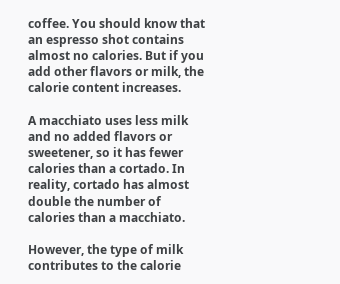coffee. You should know that an espresso shot contains almost no calories. But if you add other flavors or milk, the calorie content increases.

A macchiato uses less milk and no added flavors or sweetener, so it has fewer calories than a cortado. In reality, cortado has almost double the number of calories than a macchiato.

However, the type of milk contributes to the calorie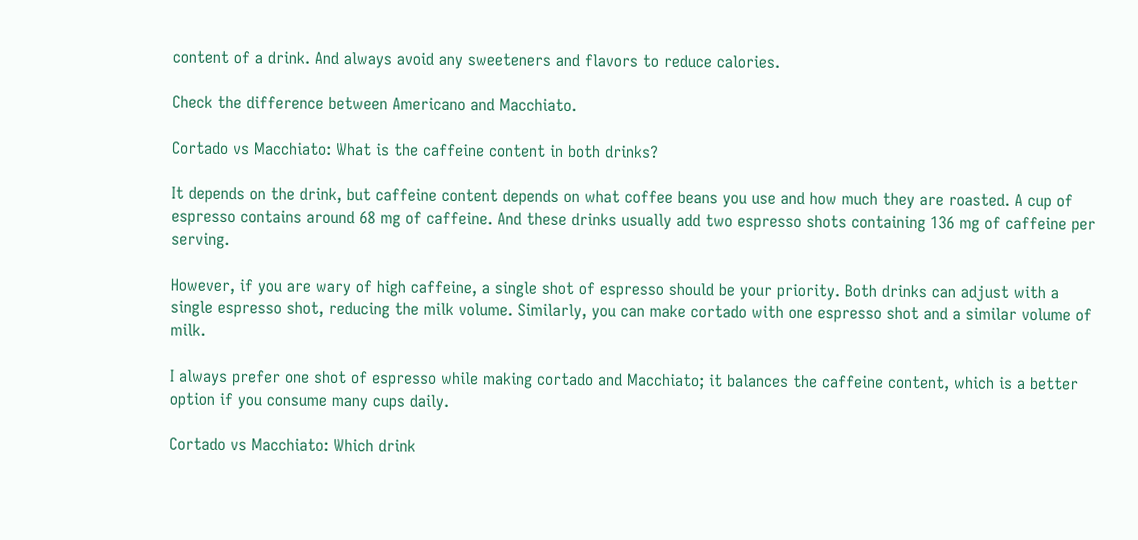content of a drink. And always avoid any sweeteners and flavors to reduce calories.

Check the difference between Americano and Macchiato.

Cortado vs Macchiato: What is the caffeine content in both drinks?

It depends on the drink, but caffeine content depends on what coffee beans you use and how much they are roasted. A cup of espresso contains around 68 mg of caffeine. And these drinks usually add two espresso shots containing 136 mg of caffeine per serving.

However, if you are wary of high caffeine, a single shot of espresso should be your priority. Both drinks can adjust with a single espresso shot, reducing the milk volume. Similarly, you can make cortado with one espresso shot and a similar volume of milk.

I always prefer one shot of espresso while making cortado and Macchiato; it balances the caffeine content, which is a better option if you consume many cups daily.

Cortado vs Macchiato: Which drink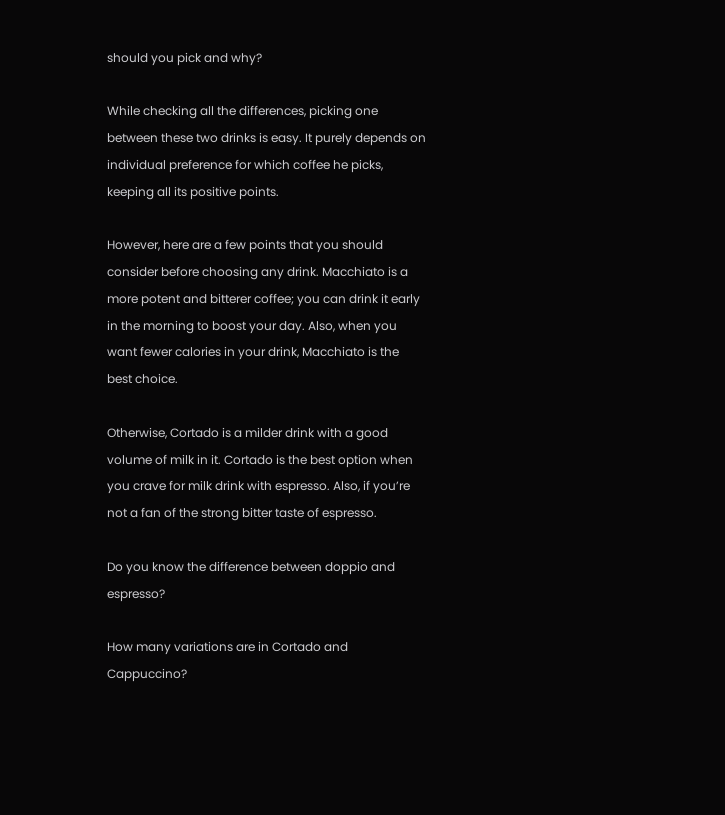should you pick and why?

While checking all the differences, picking one between these two drinks is easy. It purely depends on individual preference for which coffee he picks, keeping all its positive points.

However, here are a few points that you should consider before choosing any drink. Macchiato is a more potent and bitterer coffee; you can drink it early in the morning to boost your day. Also, when you want fewer calories in your drink, Macchiato is the best choice.

Otherwise, Cortado is a milder drink with a good volume of milk in it. Cortado is the best option when you crave for milk drink with espresso. Also, if you’re not a fan of the strong bitter taste of espresso.

Do you know the difference between doppio and espresso?

How many variations are in Cortado and Cappuccino?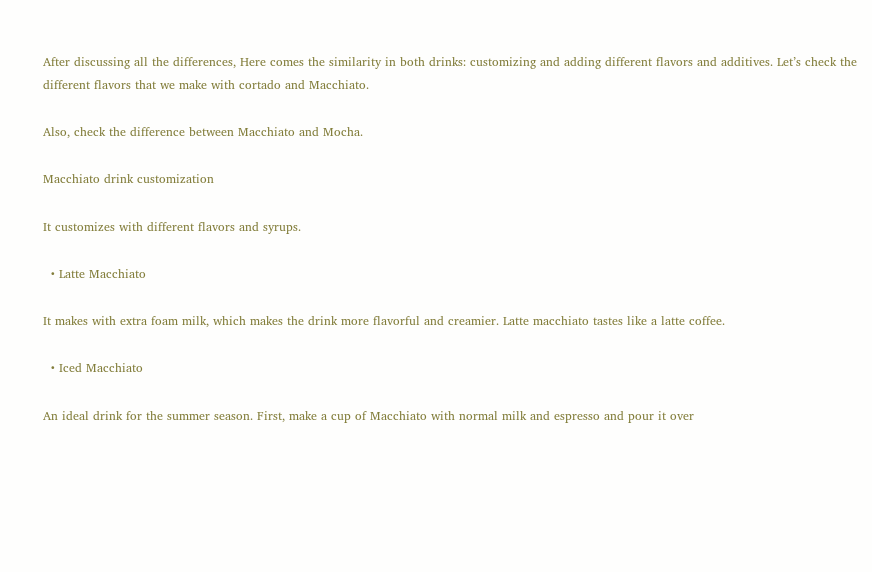After discussing all the differences, Here comes the similarity in both drinks: customizing and adding different flavors and additives. Let’s check the different flavors that we make with cortado and Macchiato.

Also, check the difference between Macchiato and Mocha.

Macchiato drink customization

It customizes with different flavors and syrups.

  • Latte Macchiato

It makes with extra foam milk, which makes the drink more flavorful and creamier. Latte macchiato tastes like a latte coffee.

  • Iced Macchiato

An ideal drink for the summer season. First, make a cup of Macchiato with normal milk and espresso and pour it over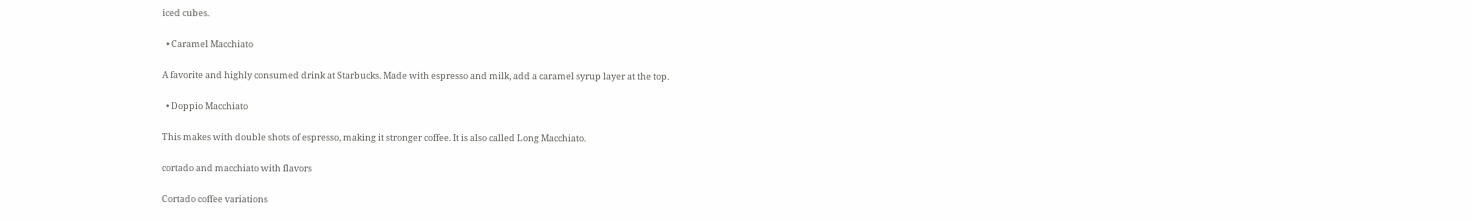iced cubes.

  • Caramel Macchiato

A favorite and highly consumed drink at Starbucks. Made with espresso and milk, add a caramel syrup layer at the top.

  • Doppio Macchiato

This makes with double shots of espresso, making it stronger coffee. It is also called Long Macchiato.

cortado and macchiato with flavors

Cortado coffee variations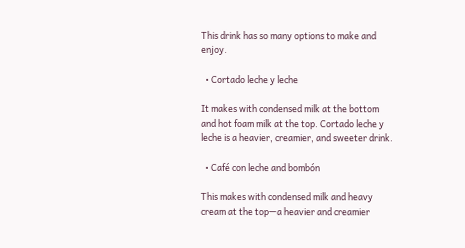This drink has so many options to make and enjoy.

  • Cortado leche y leche

It makes with condensed milk at the bottom and hot foam milk at the top. Cortado leche y leche is a heavier, creamier, and sweeter drink.

  • Café con leche and bombón

This makes with condensed milk and heavy cream at the top—a heavier and creamier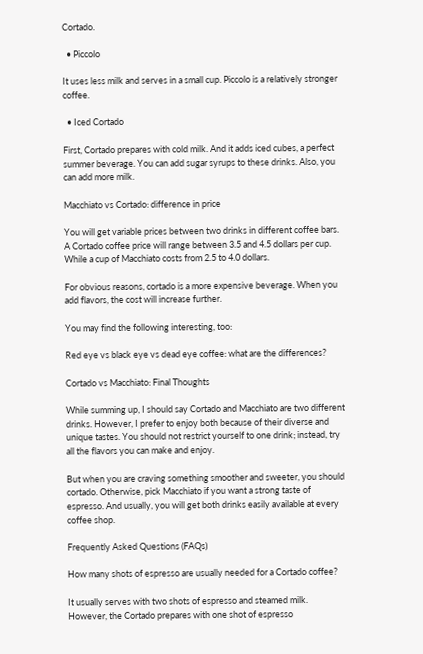Cortado.

  • Piccolo

It uses less milk and serves in a small cup. Piccolo is a relatively stronger coffee.

  • Iced Cortado

First, Cortado prepares with cold milk. And it adds iced cubes, a perfect summer beverage. You can add sugar syrups to these drinks. Also, you can add more milk.

Macchiato vs Cortado: difference in price

You will get variable prices between two drinks in different coffee bars. A Cortado coffee price will range between 3.5 and 4.5 dollars per cup. While a cup of Macchiato costs from 2.5 to 4.0 dollars.

For obvious reasons, cortado is a more expensive beverage. When you add flavors, the cost will increase further.

You may find the following interesting, too:

Red eye vs black eye vs dead eye coffee: what are the differences?

Cortado vs Macchiato: Final Thoughts

While summing up, I should say Cortado and Macchiato are two different drinks. However, I prefer to enjoy both because of their diverse and unique tastes. You should not restrict yourself to one drink; instead, try all the flavors you can make and enjoy.

But when you are craving something smoother and sweeter, you should cortado. Otherwise, pick Macchiato if you want a strong taste of espresso. And usually, you will get both drinks easily available at every coffee shop.

Frequently Asked Questions (FAQs)

How many shots of espresso are usually needed for a Cortado coffee?

It usually serves with two shots of espresso and steamed milk. However, the Cortado prepares with one shot of espresso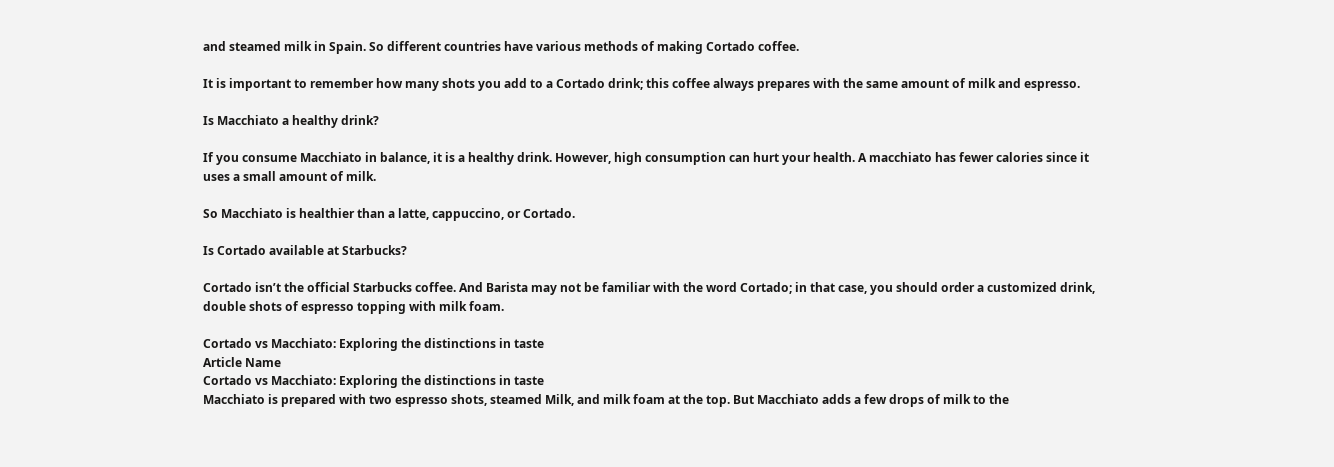and steamed milk in Spain. So different countries have various methods of making Cortado coffee.

It is important to remember how many shots you add to a Cortado drink; this coffee always prepares with the same amount of milk and espresso.

Is Macchiato a healthy drink?

If you consume Macchiato in balance, it is a healthy drink. However, high consumption can hurt your health. A macchiato has fewer calories since it uses a small amount of milk.

So Macchiato is healthier than a latte, cappuccino, or Cortado.

Is Cortado available at Starbucks?

Cortado isn’t the official Starbucks coffee. And Barista may not be familiar with the word Cortado; in that case, you should order a customized drink, double shots of espresso topping with milk foam.

Cortado vs Macchiato: Exploring the distinctions in taste
Article Name
Cortado vs Macchiato: Exploring the distinctions in taste
Macchiato is prepared with two espresso shots, steamed Milk, and milk foam at the top. But Macchiato adds a few drops of milk to the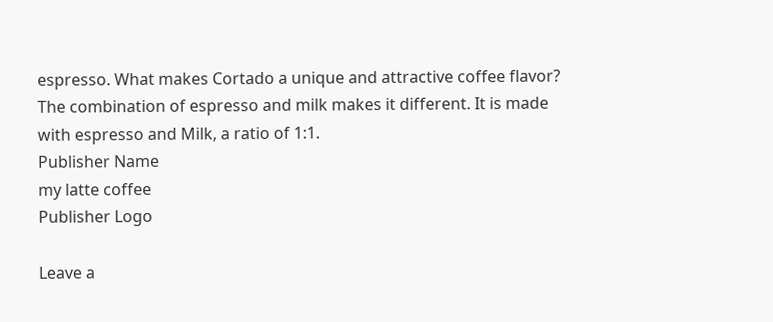espresso. What makes Cortado a unique and attractive coffee flavor? The combination of espresso and milk makes it different. It is made with espresso and Milk, a ratio of 1:1.
Publisher Name
my latte coffee
Publisher Logo

Leave a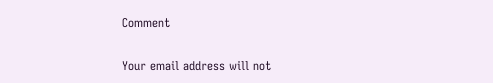Comment

Your email address will not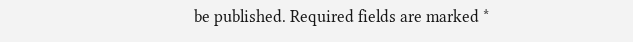be published. Required fields are marked *